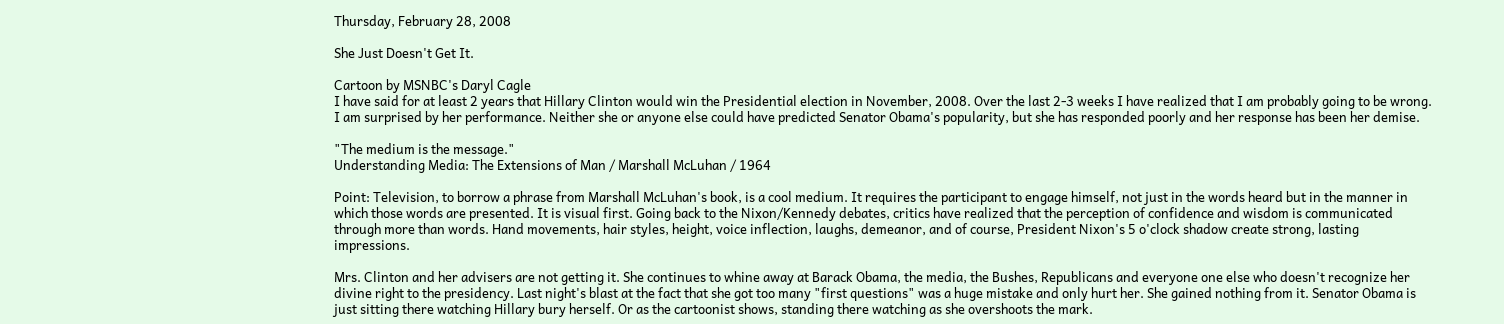Thursday, February 28, 2008

She Just Doesn't Get It.

Cartoon by MSNBC's Daryl Cagle
I have said for at least 2 years that Hillary Clinton would win the Presidential election in November, 2008. Over the last 2-3 weeks I have realized that I am probably going to be wrong. I am surprised by her performance. Neither she or anyone else could have predicted Senator Obama's popularity, but she has responded poorly and her response has been her demise.

"The medium is the message."
Understanding Media: The Extensions of Man / Marshall McLuhan / 1964

Point: Television, to borrow a phrase from Marshall McLuhan's book, is a cool medium. It requires the participant to engage himself, not just in the words heard but in the manner in which those words are presented. It is visual first. Going back to the Nixon/Kennedy debates, critics have realized that the perception of confidence and wisdom is communicated through more than words. Hand movements, hair styles, height, voice inflection, laughs, demeanor, and of course, President Nixon's 5 o'clock shadow create strong, lasting impressions.

Mrs. Clinton and her advisers are not getting it. She continues to whine away at Barack Obama, the media, the Bushes, Republicans and everyone one else who doesn't recognize her divine right to the presidency. Last night's blast at the fact that she got too many "first questions" was a huge mistake and only hurt her. She gained nothing from it. Senator Obama is just sitting there watching Hillary bury herself. Or as the cartoonist shows, standing there watching as she overshoots the mark.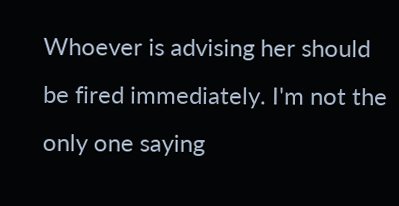Whoever is advising her should be fired immediately. I'm not the only one saying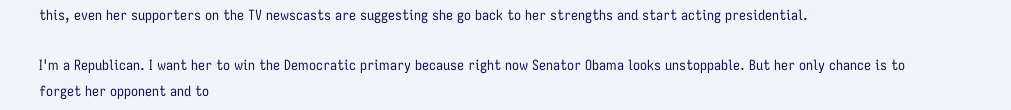this, even her supporters on the TV newscasts are suggesting she go back to her strengths and start acting presidential.

I'm a Republican. I want her to win the Democratic primary because right now Senator Obama looks unstoppable. But her only chance is to forget her opponent and to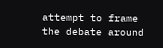attempt to frame the debate around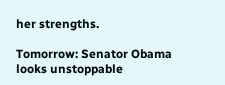her strengths.

Tomorrow: Senator Obama looks unstoppable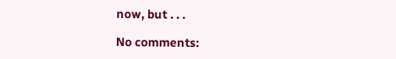now, but . . .

No comments: